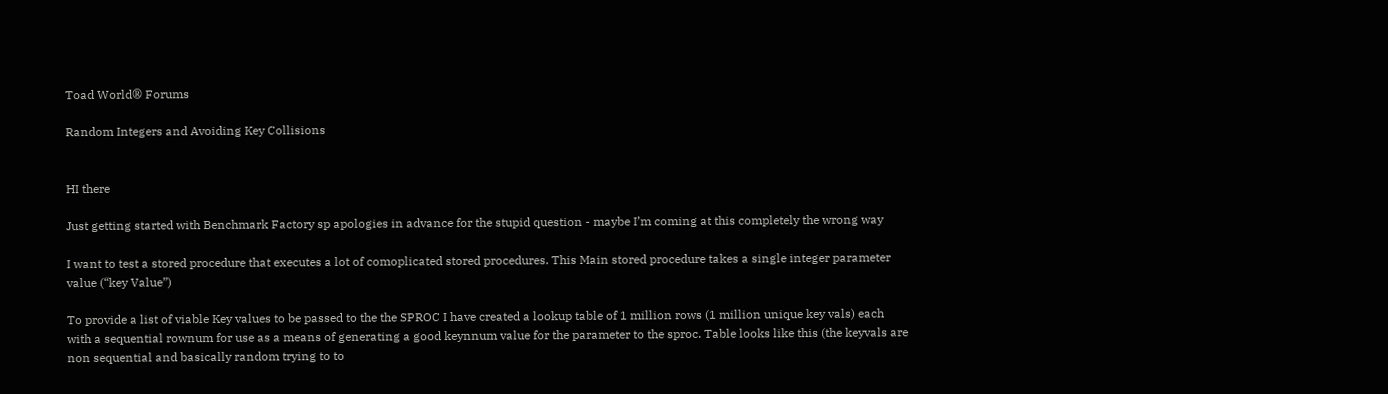Toad World® Forums

Random Integers and Avoiding Key Collisions


HI there

Just getting started with Benchmark Factory sp apologies in advance for the stupid question - maybe I’m coming at this completely the wrong way

I want to test a stored procedure that executes a lot of comoplicated stored procedures. This Main stored procedure takes a single integer parameter value (“key Value”)

To provide a list of viable Key values to be passed to the the SPROC I have created a lookup table of 1 million rows (1 million unique key vals) each with a sequential rownum for use as a means of generating a good keynnum value for the parameter to the sproc. Table looks like this (the keyvals are non sequential and basically random trying to to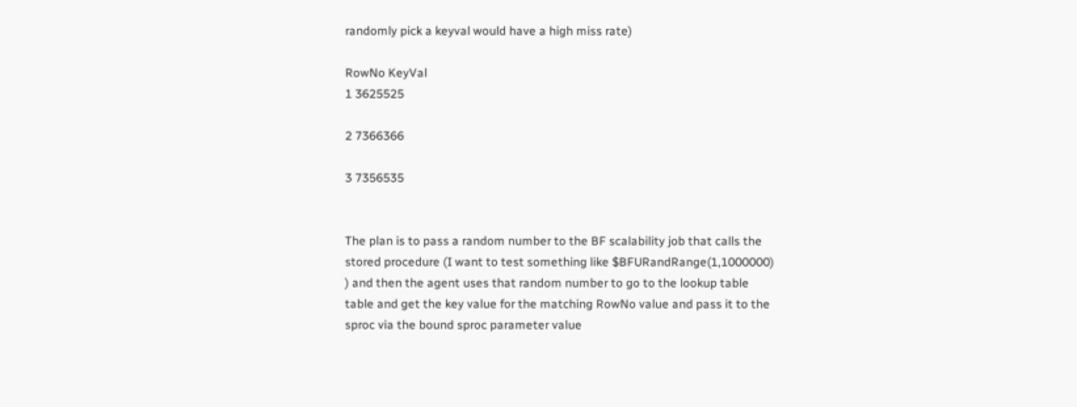randomly pick a keyval would have a high miss rate)

RowNo KeyVal
1 3625525

2 7366366

3 7356535


The plan is to pass a random number to the BF scalability job that calls the stored procedure (I want to test something like $BFURandRange(1,1000000) ) and then the agent uses that random number to go to the lookup table table and get the key value for the matching RowNo value and pass it to the sproc via the bound sproc parameter value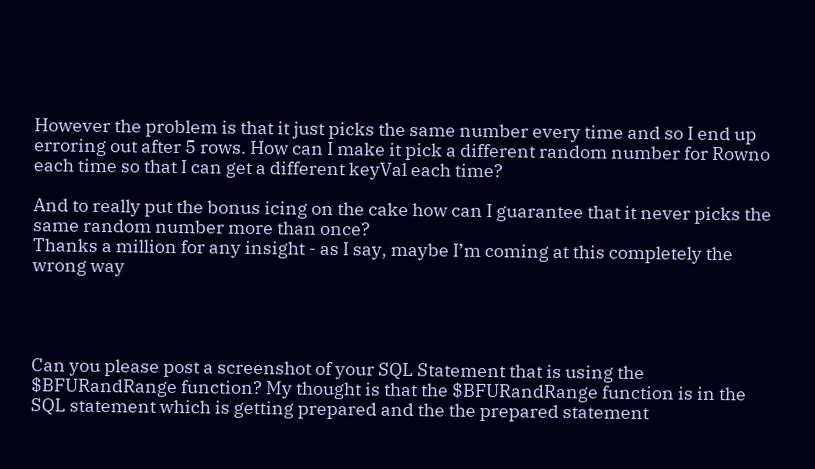However the problem is that it just picks the same number every time and so I end up erroring out after 5 rows. How can I make it pick a different random number for Rowno each time so that I can get a different keyVal each time?

And to really put the bonus icing on the cake how can I guarantee that it never picks the same random number more than once?
Thanks a million for any insight - as I say, maybe I’m coming at this completely the wrong way




Can you please post a screenshot of your SQL Statement that is using the $BFURandRange function? My thought is that the $BFURandRange function is in the SQL statement which is getting prepared and the the prepared statement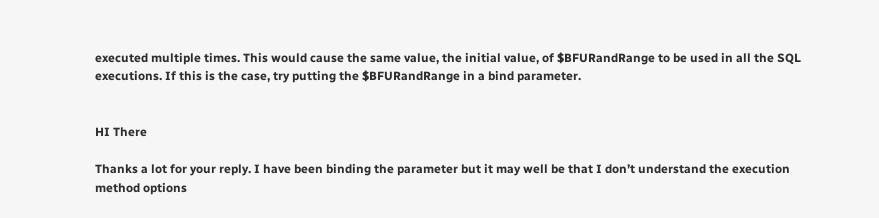executed multiple times. This would cause the same value, the initial value, of $BFURandRange to be used in all the SQL executions. If this is the case, try putting the $BFURandRange in a bind parameter.


HI There

Thanks a lot for your reply. I have been binding the parameter but it may well be that I don’t understand the execution method options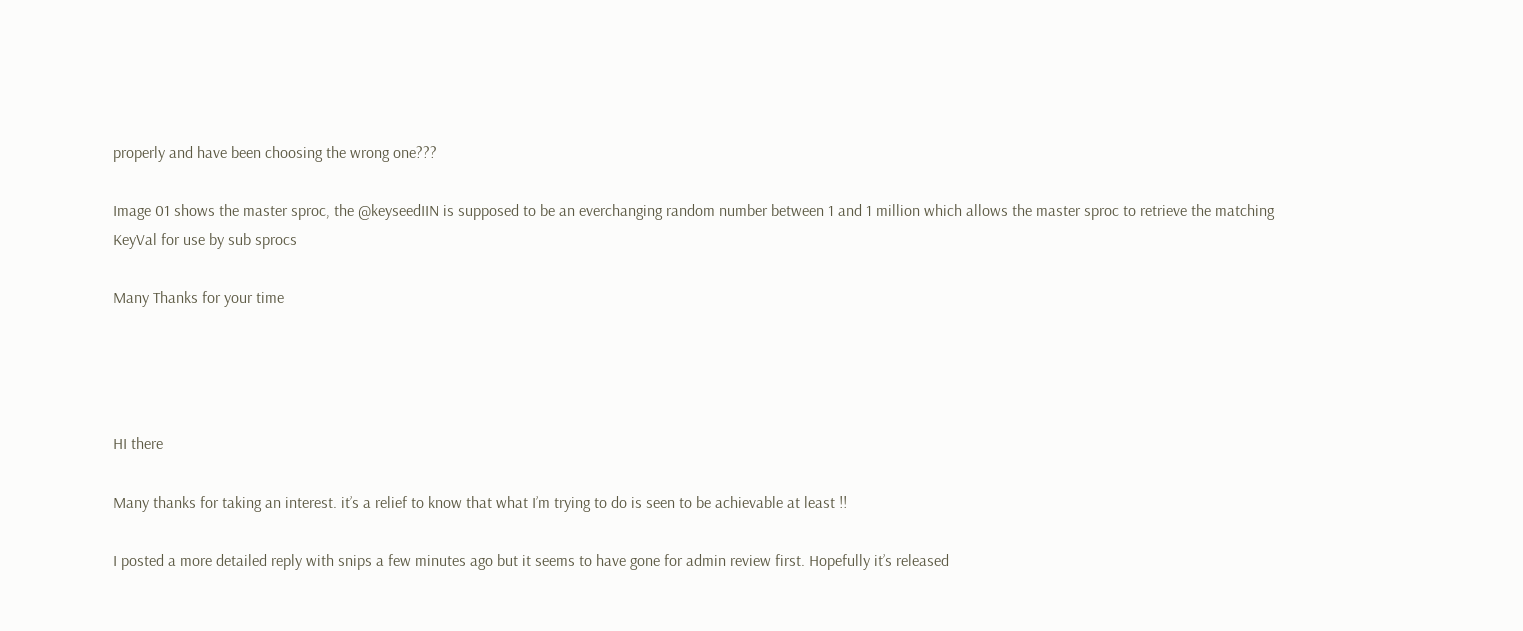properly and have been choosing the wrong one???

Image 01 shows the master sproc, the @keyseedIIN is supposed to be an everchanging random number between 1 and 1 million which allows the master sproc to retrieve the matching KeyVal for use by sub sprocs

Many Thanks for your time




HI there

Many thanks for taking an interest. it’s a relief to know that what I’m trying to do is seen to be achievable at least !!

I posted a more detailed reply with snips a few minutes ago but it seems to have gone for admin review first. Hopefully it’s released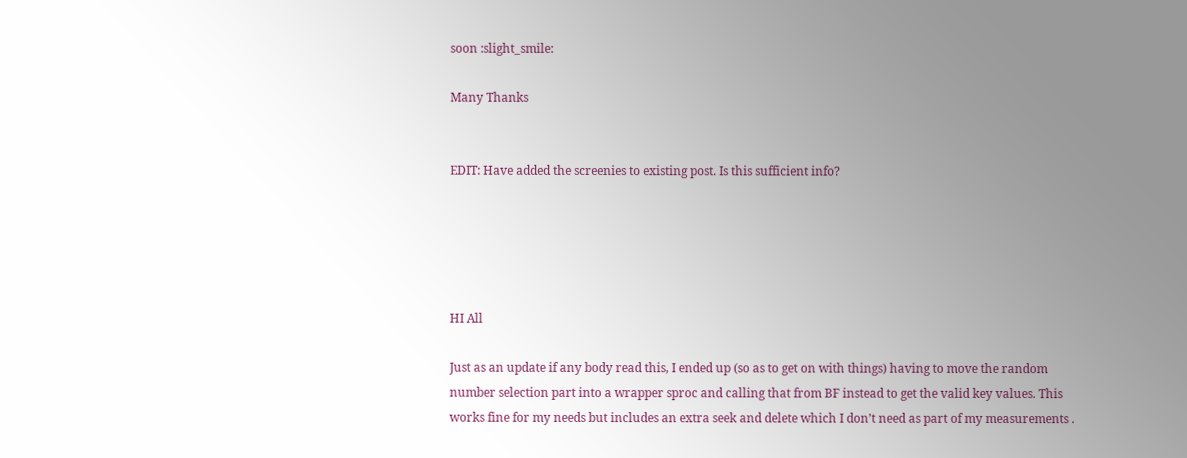soon :slight_smile:

Many Thanks


EDIT: Have added the screenies to existing post. Is this sufficient info?





HI All

Just as an update if any body read this, I ended up (so as to get on with things) having to move the random number selection part into a wrapper sproc and calling that from BF instead to get the valid key values. This works fine for my needs but includes an extra seek and delete which I don’t need as part of my measurements .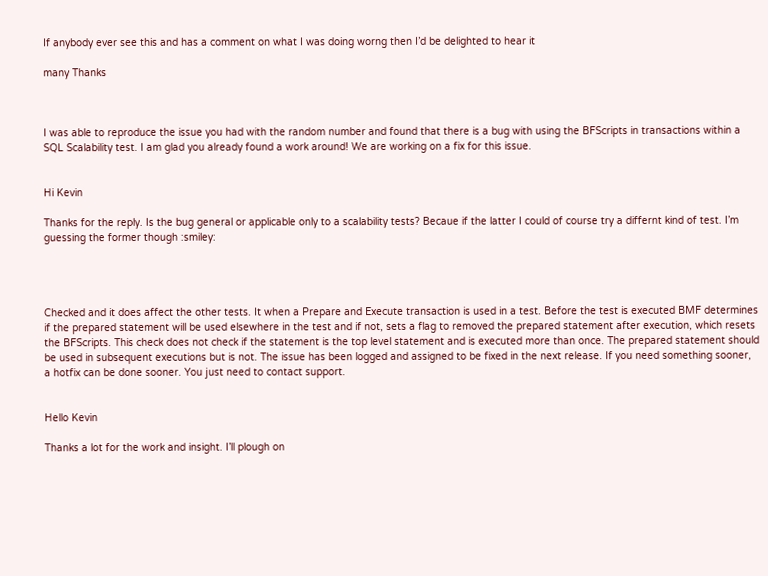If anybody ever see this and has a comment on what I was doing worng then I’d be delighted to hear it

many Thanks



I was able to reproduce the issue you had with the random number and found that there is a bug with using the BFScripts in transactions within a SQL Scalability test. I am glad you already found a work around! We are working on a fix for this issue.


Hi Kevin

Thanks for the reply. Is the bug general or applicable only to a scalability tests? Becaue if the latter I could of course try a differnt kind of test. I’m guessing the former though :smiley:




Checked and it does affect the other tests. It when a Prepare and Execute transaction is used in a test. Before the test is executed BMF determines if the prepared statement will be used elsewhere in the test and if not, sets a flag to removed the prepared statement after execution, which resets the BFScripts. This check does not check if the statement is the top level statement and is executed more than once. The prepared statement should be used in subsequent executions but is not. The issue has been logged and assigned to be fixed in the next release. If you need something sooner, a hotfix can be done sooner. You just need to contact support.


Hello Kevin

Thanks a lot for the work and insight. I’ll plough on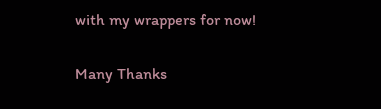with my wrappers for now!

Many Thanks